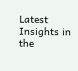Latest Insights in the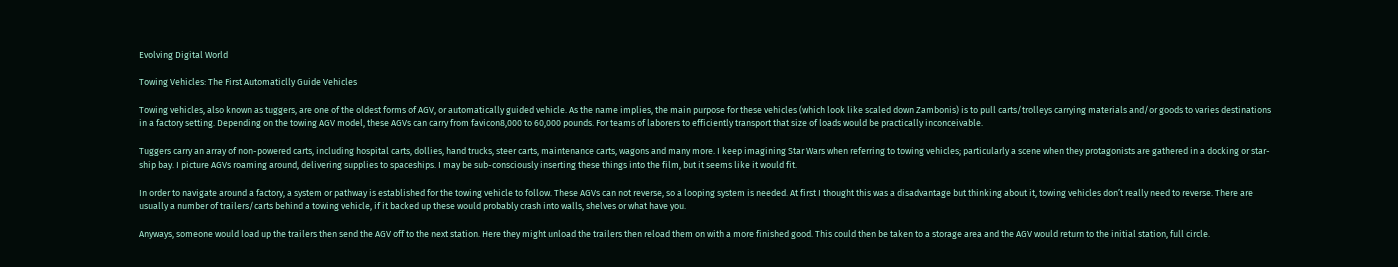Evolving Digital World

Towing Vehicles: The First Automaticlly Guide Vehicles

Towing vehicles, also known as tuggers, are one of the oldest forms of AGV, or automatically guided vehicle. As the name implies, the main purpose for these vehicles (which look like scaled down Zambonis) is to pull carts/trolleys carrying materials and/or goods to varies destinations in a factory setting. Depending on the towing AGV model, these AGVs can carry from favicon8,000 to 60,000 pounds. For teams of laborers to efficiently transport that size of loads would be practically inconceivable.

Tuggers carry an array of non-powered carts, including hospital carts, dollies, hand trucks, steer carts, maintenance carts, wagons and many more. I keep imagining Star Wars when referring to towing vehicles; particularly a scene when they protagonists are gathered in a docking or star-ship bay. I picture AGVs roaming around, delivering supplies to spaceships. I may be sub-consciously inserting these things into the film, but it seems like it would fit.

In order to navigate around a factory, a system or pathway is established for the towing vehicle to follow. These AGVs can not reverse, so a looping system is needed. At first I thought this was a disadvantage but thinking about it, towing vehicles don’t really need to reverse. There are usually a number of trailers/carts behind a towing vehicle, if it backed up these would probably crash into walls, shelves or what have you.

Anyways, someone would load up the trailers then send the AGV off to the next station. Here they might unload the trailers then reload them on with a more finished good. This could then be taken to a storage area and the AGV would return to the initial station, full circle.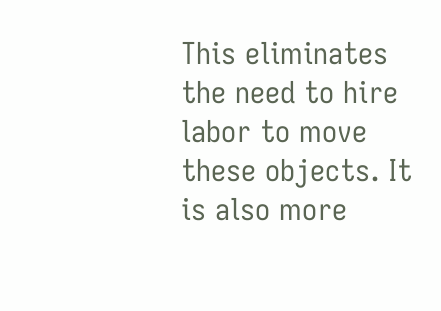This eliminates the need to hire labor to move these objects. It is also more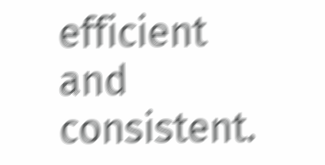efficient and consistent.